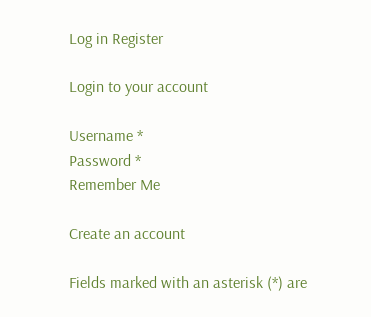Log in Register

Login to your account

Username *
Password *
Remember Me

Create an account

Fields marked with an asterisk (*) are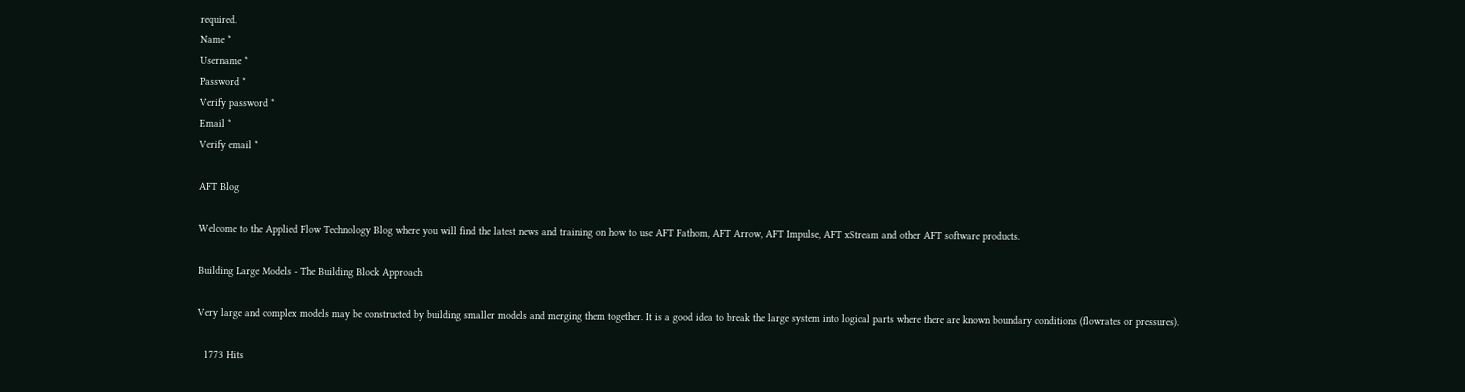required.
Name *
Username *
Password *
Verify password *
Email *
Verify email *

AFT Blog

Welcome to the Applied Flow Technology Blog where you will find the latest news and training on how to use AFT Fathom, AFT Arrow, AFT Impulse, AFT xStream and other AFT software products.

Building Large Models - The Building Block Approach

Very large and complex models may be constructed by building smaller models and merging them together. It is a good idea to break the large system into logical parts where there are known boundary conditions (flowrates or pressures).

  1773 Hits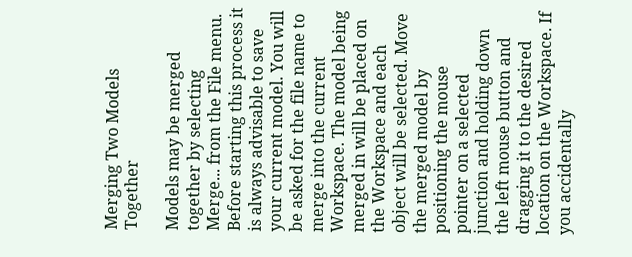Merging Two Models Together

Models may be merged together by selecting Merge... from the File menu. Before starting this process it is always advisable to save your current model. You will be asked for the file name to merge into the current Workspace. The model being merged in will be placed on the Workspace and each object will be selected. Move the merged model by positioning the mouse pointer on a selected junction and holding down the left mouse button and dragging it to the desired location on the Workspace. If you accidentally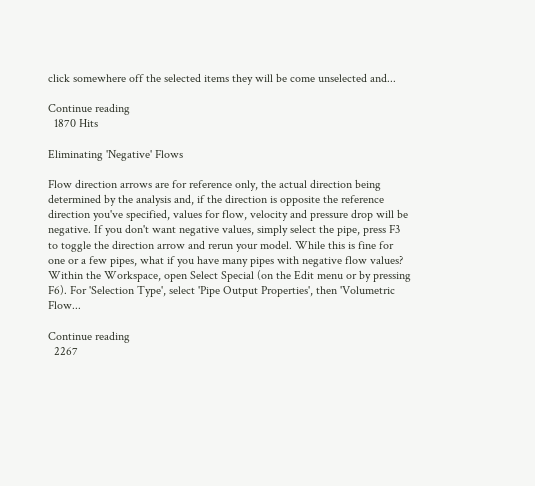click somewhere off the selected items they will be come unselected and...

Continue reading
  1870 Hits

Eliminating 'Negative' Flows

Flow direction arrows are for reference only, the actual direction being determined by the analysis and, if the direction is opposite the reference direction you've specified, values for flow, velocity and pressure drop will be negative. If you don't want negative values, simply select the pipe, press F3 to toggle the direction arrow and rerun your model. While this is fine for one or a few pipes, what if you have many pipes with negative flow values? Within the Workspace, open Select Special (on the Edit menu or by pressing F6). For 'Selection Type', select 'Pipe Output Properties', then 'Volumetric Flow...

Continue reading
  2267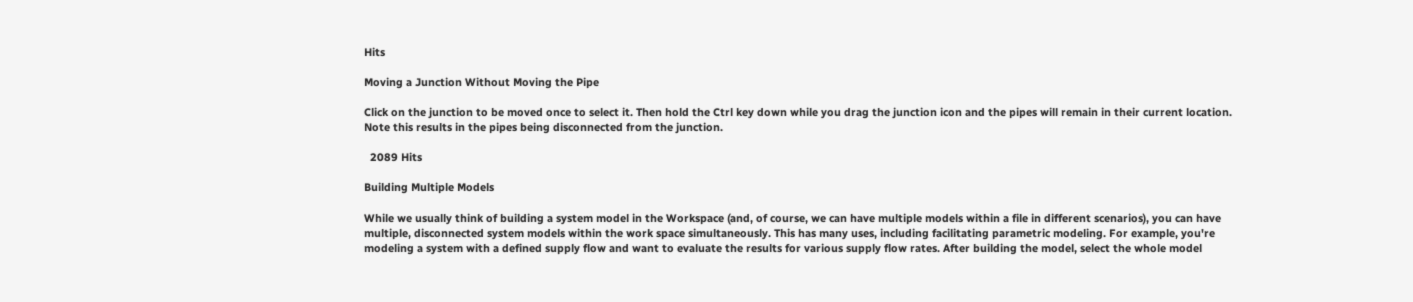Hits

Moving a Junction Without Moving the Pipe

Click on the junction to be moved once to select it. Then hold the Ctrl key down while you drag the junction icon and the pipes will remain in their current location. Note this results in the pipes being disconnected from the junction.

  2089 Hits

Building Multiple Models

While we usually think of building a system model in the Workspace (and, of course, we can have multiple models within a file in different scenarios), you can have multiple, disconnected system models within the work space simultaneously. This has many uses, including facilitating parametric modeling. For example, you're modeling a system with a defined supply flow and want to evaluate the results for various supply flow rates. After building the model, select the whole model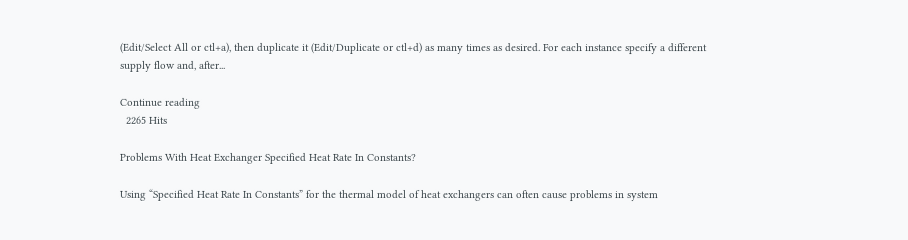(Edit/Select All or ctl+a), then duplicate it (Edit/Duplicate or ctl+d) as many times as desired. For each instance specify a different supply flow and, after...

Continue reading
  2265 Hits

Problems With Heat Exchanger Specified Heat Rate In Constants?

Using “Specified Heat Rate In Constants” for the thermal model of heat exchangers can often cause problems in system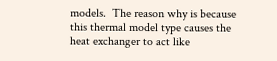models.  The reason why is because this thermal model type causes the heat exchanger to act like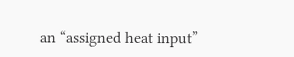an “assigned heat input”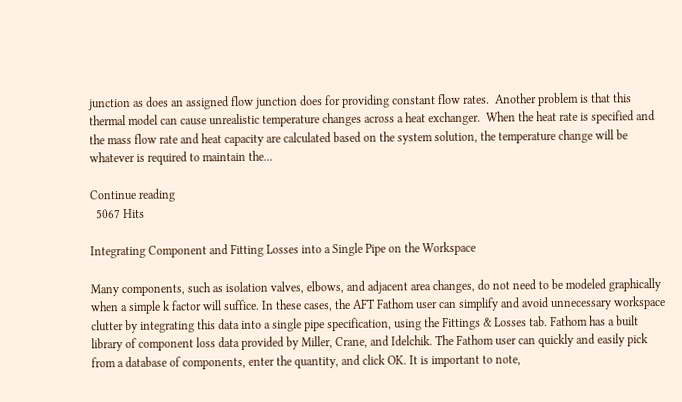junction as does an assigned flow junction does for providing constant flow rates.  Another problem is that this thermal model can cause unrealistic temperature changes across a heat exchanger.  When the heat rate is specified and the mass flow rate and heat capacity are calculated based on the system solution, the temperature change will be whatever is required to maintain the...

Continue reading
  5067 Hits

Integrating Component and Fitting Losses into a Single Pipe on the Workspace

Many components, such as isolation valves, elbows, and adjacent area changes, do not need to be modeled graphically when a simple k factor will suffice. In these cases, the AFT Fathom user can simplify and avoid unnecessary workspace clutter by integrating this data into a single pipe specification, using the Fittings & Losses tab. Fathom has a built library of component loss data provided by Miller, Crane, and Idelchik. The Fathom user can quickly and easily pick from a database of components, enter the quantity, and click OK. It is important to note,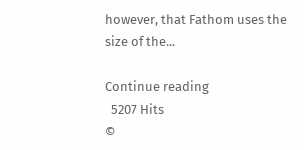however, that Fathom uses the size of the...

Continue reading
  5207 Hits
©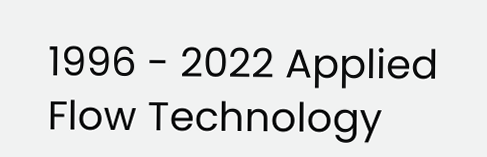1996 - 2022 Applied Flow Technology